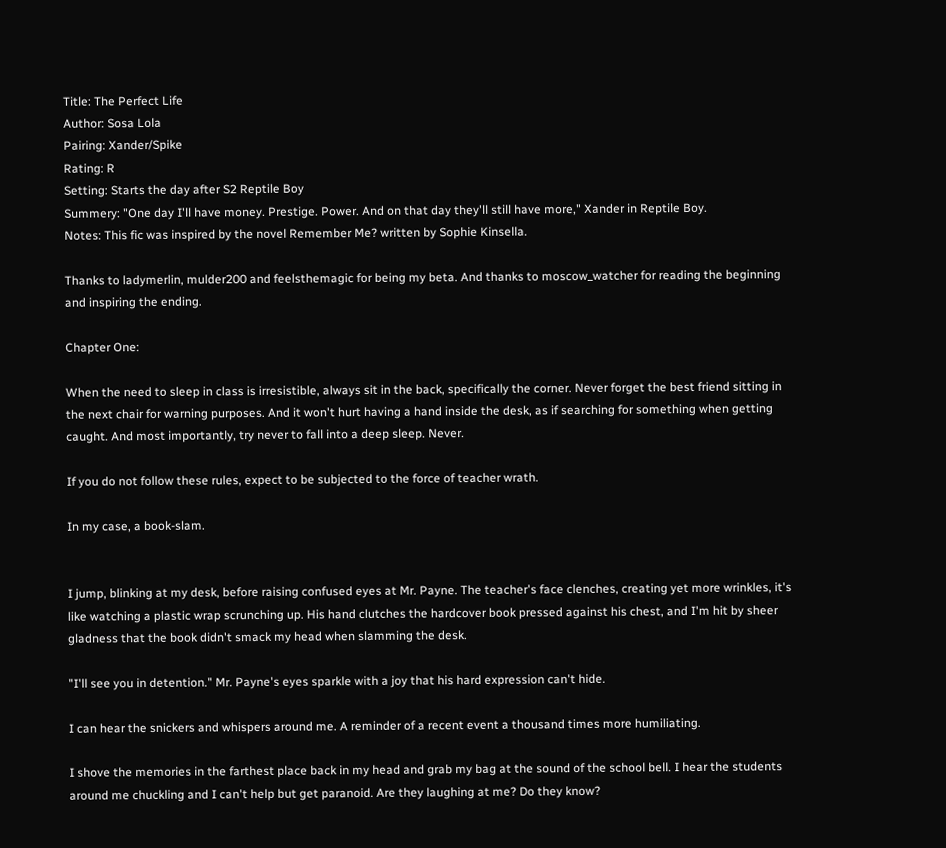Title: The Perfect Life
Author: Sosa Lola
Pairing: Xander/Spike
Rating: R
Setting: Starts the day after S2 Reptile Boy
Summery: "One day I'll have money. Prestige. Power. And on that day they'll still have more," Xander in Reptile Boy.
Notes: This fic was inspired by the novel Remember Me? written by Sophie Kinsella.

Thanks to ladymerlin, mulder200 and feelsthemagic for being my beta. And thanks to moscow_watcher for reading the beginning and inspiring the ending.

Chapter One:

When the need to sleep in class is irresistible, always sit in the back, specifically the corner. Never forget the best friend sitting in the next chair for warning purposes. And it won't hurt having a hand inside the desk, as if searching for something when getting caught. And most importantly, try never to fall into a deep sleep. Never.

If you do not follow these rules, expect to be subjected to the force of teacher wrath.

In my case, a book-slam.


I jump, blinking at my desk, before raising confused eyes at Mr. Payne. The teacher's face clenches, creating yet more wrinkles, it's like watching a plastic wrap scrunching up. His hand clutches the hardcover book pressed against his chest, and I'm hit by sheer gladness that the book didn't smack my head when slamming the desk.

"I'll see you in detention." Mr. Payne's eyes sparkle with a joy that his hard expression can't hide.

I can hear the snickers and whispers around me. A reminder of a recent event a thousand times more humiliating.

I shove the memories in the farthest place back in my head and grab my bag at the sound of the school bell. I hear the students around me chuckling and I can't help but get paranoid. Are they laughing at me? Do they know?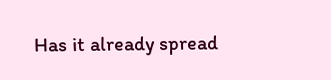Has it already spread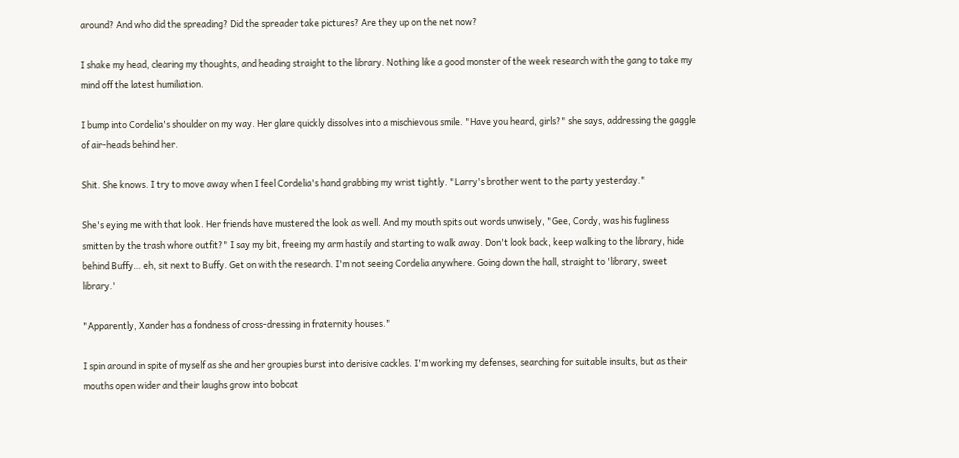around? And who did the spreading? Did the spreader take pictures? Are they up on the net now?

I shake my head, clearing my thoughts, and heading straight to the library. Nothing like a good monster of the week research with the gang to take my mind off the latest humiliation.

I bump into Cordelia's shoulder on my way. Her glare quickly dissolves into a mischievous smile. "Have you heard, girls?" she says, addressing the gaggle of air-heads behind her.

Shit. She knows. I try to move away when I feel Cordelia's hand grabbing my wrist tightly. "Larry's brother went to the party yesterday."

She's eying me with that look. Her friends have mustered the look as well. And my mouth spits out words unwisely, "Gee, Cordy, was his fugliness smitten by the trash whore outfit?" I say my bit, freeing my arm hastily and starting to walk away. Don't look back, keep walking to the library, hide behind Buffy… eh, sit next to Buffy. Get on with the research. I'm not seeing Cordelia anywhere. Going down the hall, straight to 'library, sweet library.'

"Apparently, Xander has a fondness of cross-dressing in fraternity houses."

I spin around in spite of myself as she and her groupies burst into derisive cackles. I'm working my defenses, searching for suitable insults, but as their mouths open wider and their laughs grow into bobcat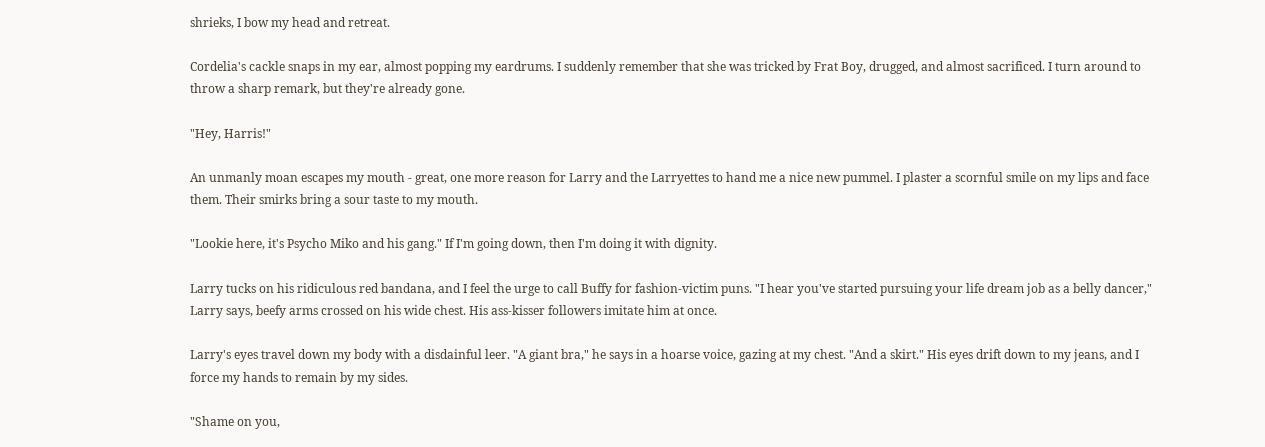shrieks, I bow my head and retreat.

Cordelia's cackle snaps in my ear, almost popping my eardrums. I suddenly remember that she was tricked by Frat Boy, drugged, and almost sacrificed. I turn around to throw a sharp remark, but they're already gone.

"Hey, Harris!"

An unmanly moan escapes my mouth - great, one more reason for Larry and the Larryettes to hand me a nice new pummel. I plaster a scornful smile on my lips and face them. Their smirks bring a sour taste to my mouth.

"Lookie here, it's Psycho Miko and his gang." If I'm going down, then I'm doing it with dignity.

Larry tucks on his ridiculous red bandana, and I feel the urge to call Buffy for fashion-victim puns. "I hear you've started pursuing your life dream job as a belly dancer," Larry says, beefy arms crossed on his wide chest. His ass-kisser followers imitate him at once.

Larry's eyes travel down my body with a disdainful leer. "A giant bra," he says in a hoarse voice, gazing at my chest. "And a skirt." His eyes drift down to my jeans, and I force my hands to remain by my sides.

"Shame on you,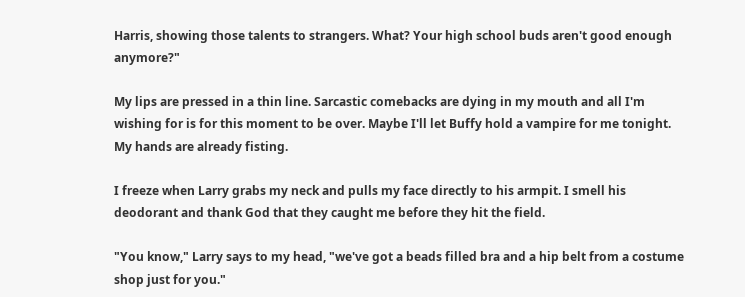Harris, showing those talents to strangers. What? Your high school buds aren't good enough anymore?"

My lips are pressed in a thin line. Sarcastic comebacks are dying in my mouth and all I'm wishing for is for this moment to be over. Maybe I'll let Buffy hold a vampire for me tonight. My hands are already fisting.

I freeze when Larry grabs my neck and pulls my face directly to his armpit. I smell his deodorant and thank God that they caught me before they hit the field.

"You know," Larry says to my head, "we've got a beads filled bra and a hip belt from a costume shop just for you."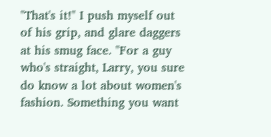"That's it!" I push myself out of his grip, and glare daggers at his smug face. "For a guy who's straight, Larry, you sure do know a lot about women's fashion. Something you want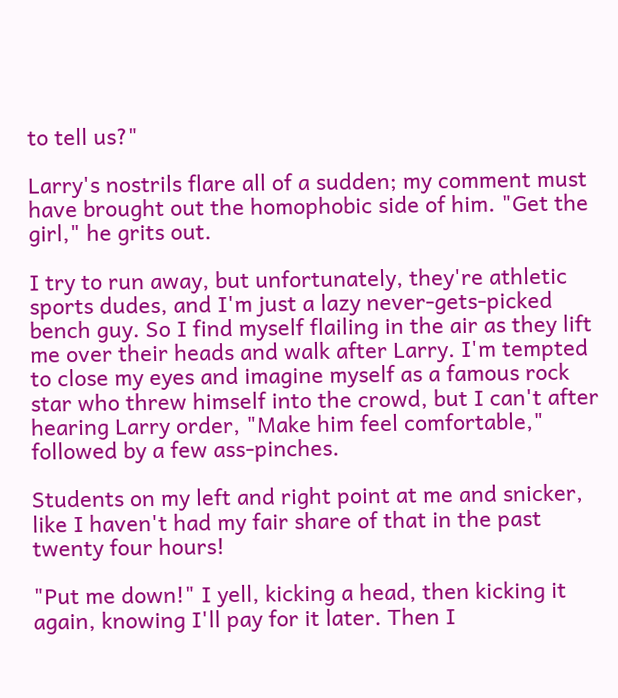to tell us?"

Larry's nostrils flare all of a sudden; my comment must have brought out the homophobic side of him. "Get the girl," he grits out.

I try to run away, but unfortunately, they're athletic sports dudes, and I'm just a lazy never-gets-picked bench guy. So I find myself flailing in the air as they lift me over their heads and walk after Larry. I'm tempted to close my eyes and imagine myself as a famous rock star who threw himself into the crowd, but I can't after hearing Larry order, "Make him feel comfortable," followed by a few ass-pinches.

Students on my left and right point at me and snicker, like I haven't had my fair share of that in the past twenty four hours!

"Put me down!" I yell, kicking a head, then kicking it again, knowing I'll pay for it later. Then I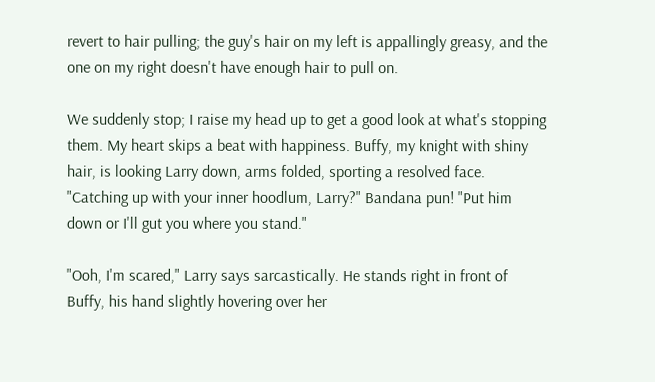revert to hair pulling; the guy's hair on my left is appallingly greasy, and the one on my right doesn't have enough hair to pull on.

We suddenly stop; I raise my head up to get a good look at what's stopping them. My heart skips a beat with happiness. Buffy, my knight with shiny hair, is looking Larry down, arms folded, sporting a resolved face. "Catching up with your inner hoodlum, Larry?" Bandana pun! "Put him down or I'll gut you where you stand."

"Ooh, I'm scared," Larry says sarcastically. He stands right in front of Buffy, his hand slightly hovering over her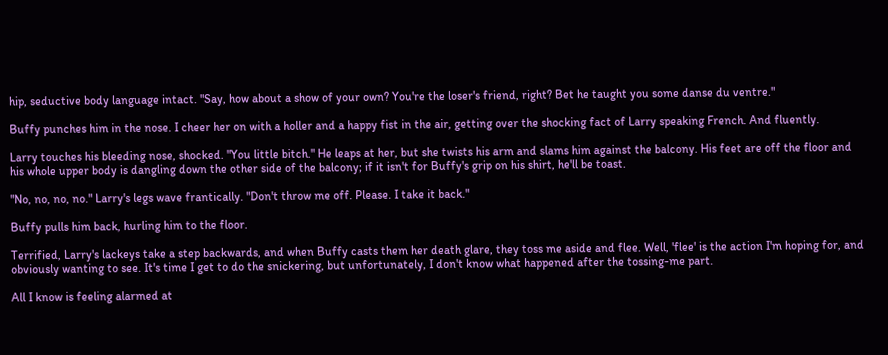hip, seductive body language intact. "Say, how about a show of your own? You're the loser's friend, right? Bet he taught you some danse du ventre."

Buffy punches him in the nose. I cheer her on with a holler and a happy fist in the air, getting over the shocking fact of Larry speaking French. And fluently.

Larry touches his bleeding nose, shocked. "You little bitch." He leaps at her, but she twists his arm and slams him against the balcony. His feet are off the floor and his whole upper body is dangling down the other side of the balcony; if it isn't for Buffy's grip on his shirt, he'll be toast.

"No, no, no, no." Larry's legs wave frantically. "Don't throw me off. Please. I take it back."

Buffy pulls him back, hurling him to the floor.

Terrified, Larry's lackeys take a step backwards, and when Buffy casts them her death glare, they toss me aside and flee. Well, 'flee' is the action I'm hoping for, and obviously wanting to see. It's time I get to do the snickering, but unfortunately, I don't know what happened after the tossing-me part.

All I know is feeling alarmed at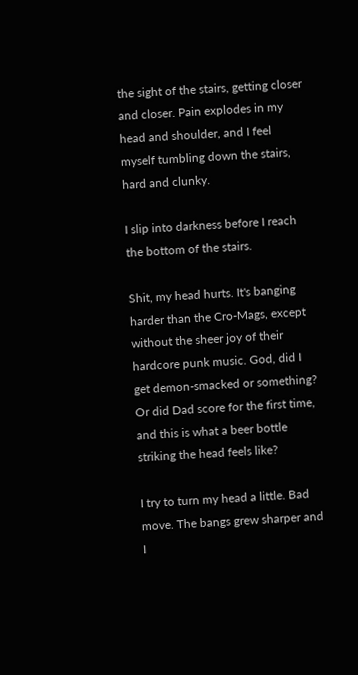the sight of the stairs, getting closer and closer. Pain explodes in my head and shoulder, and I feel myself tumbling down the stairs, hard and clunky.

I slip into darkness before I reach the bottom of the stairs.

Shit, my head hurts. It's banging harder than the Cro-Mags, except without the sheer joy of their hardcore punk music. God, did I get demon-smacked or something? Or did Dad score for the first time, and this is what a beer bottle striking the head feels like?

I try to turn my head a little. Bad move. The bangs grew sharper and I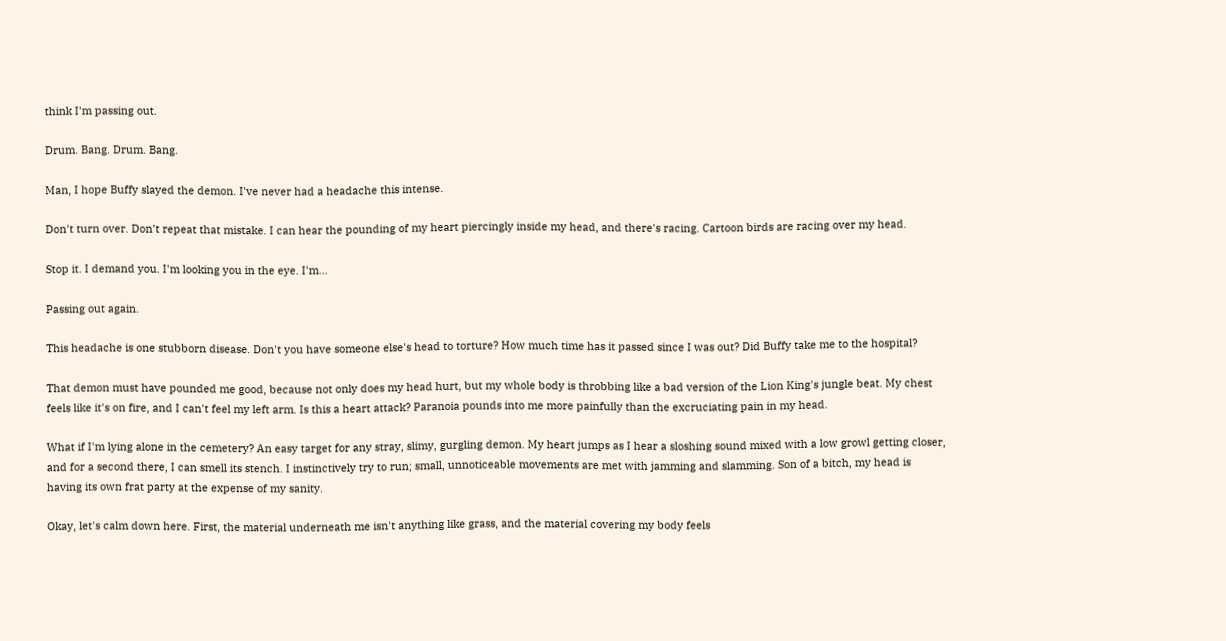think I'm passing out.

Drum. Bang. Drum. Bang.

Man, I hope Buffy slayed the demon. I've never had a headache this intense.

Don't turn over. Don't repeat that mistake. I can hear the pounding of my heart piercingly inside my head, and there's racing. Cartoon birds are racing over my head.

Stop it. I demand you. I'm looking you in the eye. I'm…

Passing out again.

This headache is one stubborn disease. Don't you have someone else's head to torture? How much time has it passed since I was out? Did Buffy take me to the hospital?

That demon must have pounded me good, because not only does my head hurt, but my whole body is throbbing like a bad version of the Lion King's jungle beat. My chest feels like it's on fire, and I can't feel my left arm. Is this a heart attack? Paranoia pounds into me more painfully than the excruciating pain in my head.

What if I'm lying alone in the cemetery? An easy target for any stray, slimy, gurgling demon. My heart jumps as I hear a sloshing sound mixed with a low growl getting closer, and for a second there, I can smell its stench. I instinctively try to run; small, unnoticeable movements are met with jamming and slamming. Son of a bitch, my head is having its own frat party at the expense of my sanity.

Okay, let's calm down here. First, the material underneath me isn't anything like grass, and the material covering my body feels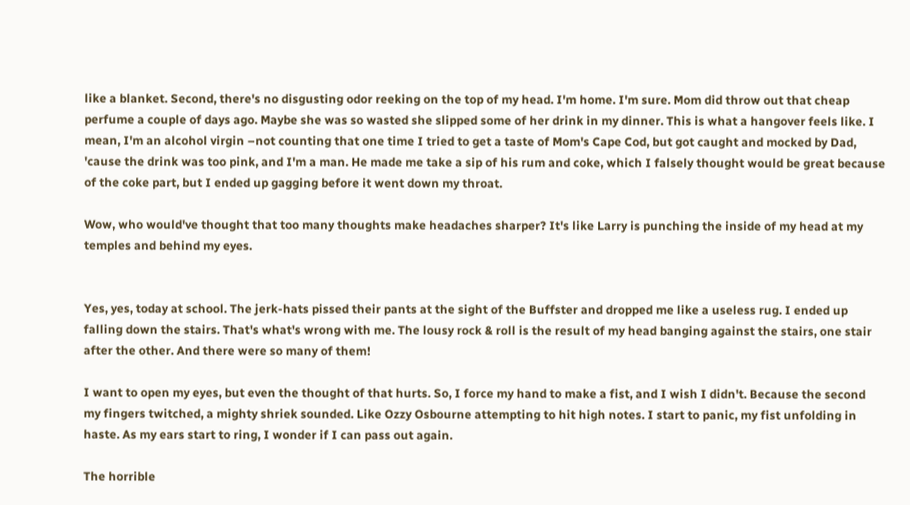like a blanket. Second, there's no disgusting odor reeking on the top of my head. I'm home. I'm sure. Mom did throw out that cheap perfume a couple of days ago. Maybe she was so wasted she slipped some of her drink in my dinner. This is what a hangover feels like. I mean, I'm an alcohol virgin –not counting that one time I tried to get a taste of Mom's Cape Cod, but got caught and mocked by Dad, 'cause the drink was too pink, and I'm a man. He made me take a sip of his rum and coke, which I falsely thought would be great because of the coke part, but I ended up gagging before it went down my throat.

Wow, who would've thought that too many thoughts make headaches sharper? It's like Larry is punching the inside of my head at my temples and behind my eyes.


Yes, yes, today at school. The jerk-hats pissed their pants at the sight of the Buffster and dropped me like a useless rug. I ended up falling down the stairs. That's what's wrong with me. The lousy rock & roll is the result of my head banging against the stairs, one stair after the other. And there were so many of them!

I want to open my eyes, but even the thought of that hurts. So, I force my hand to make a fist, and I wish I didn't. Because the second my fingers twitched, a mighty shriek sounded. Like Ozzy Osbourne attempting to hit high notes. I start to panic, my fist unfolding in haste. As my ears start to ring, I wonder if I can pass out again.

The horrible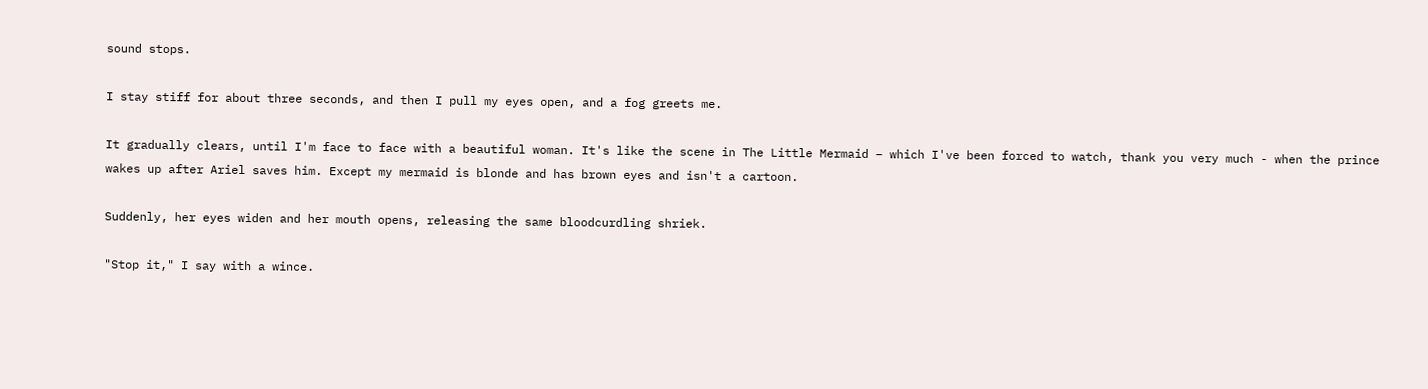sound stops.

I stay stiff for about three seconds, and then I pull my eyes open, and a fog greets me.

It gradually clears, until I'm face to face with a beautiful woman. It's like the scene in The Little Mermaid – which I've been forced to watch, thank you very much - when the prince wakes up after Ariel saves him. Except my mermaid is blonde and has brown eyes and isn't a cartoon.

Suddenly, her eyes widen and her mouth opens, releasing the same bloodcurdling shriek.

"Stop it," I say with a wince.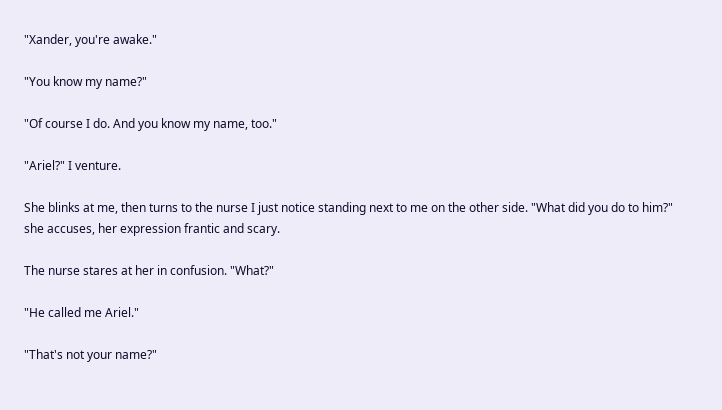"Xander, you're awake."

"You know my name?"

"Of course I do. And you know my name, too."

"Ariel?" I venture.

She blinks at me, then turns to the nurse I just notice standing next to me on the other side. "What did you do to him?" she accuses, her expression frantic and scary.

The nurse stares at her in confusion. "What?"

"He called me Ariel."

"That's not your name?"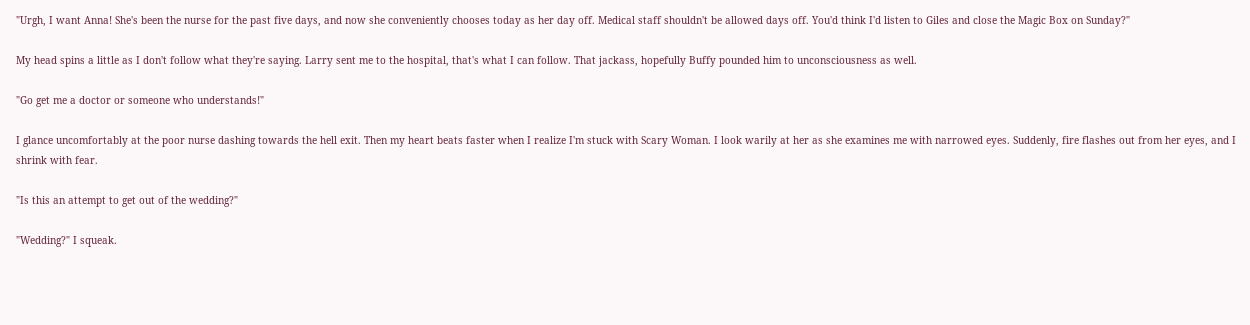"Urgh, I want Anna! She's been the nurse for the past five days, and now she conveniently chooses today as her day off. Medical staff shouldn't be allowed days off. You'd think I'd listen to Giles and close the Magic Box on Sunday?"

My head spins a little as I don't follow what they're saying. Larry sent me to the hospital, that's what I can follow. That jackass, hopefully Buffy pounded him to unconsciousness as well.

"Go get me a doctor or someone who understands!"

I glance uncomfortably at the poor nurse dashing towards the hell exit. Then my heart beats faster when I realize I'm stuck with Scary Woman. I look warily at her as she examines me with narrowed eyes. Suddenly, fire flashes out from her eyes, and I shrink with fear.

"Is this an attempt to get out of the wedding?"

"Wedding?" I squeak.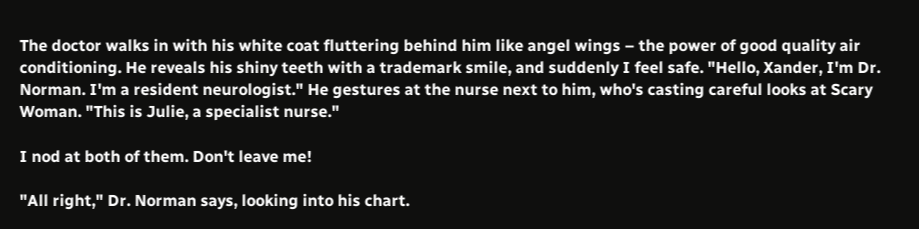The doctor walks in with his white coat fluttering behind him like angel wings – the power of good quality air conditioning. He reveals his shiny teeth with a trademark smile, and suddenly I feel safe. "Hello, Xander, I'm Dr. Norman. I'm a resident neurologist." He gestures at the nurse next to him, who's casting careful looks at Scary Woman. "This is Julie, a specialist nurse."

I nod at both of them. Don't leave me!

"All right," Dr. Norman says, looking into his chart.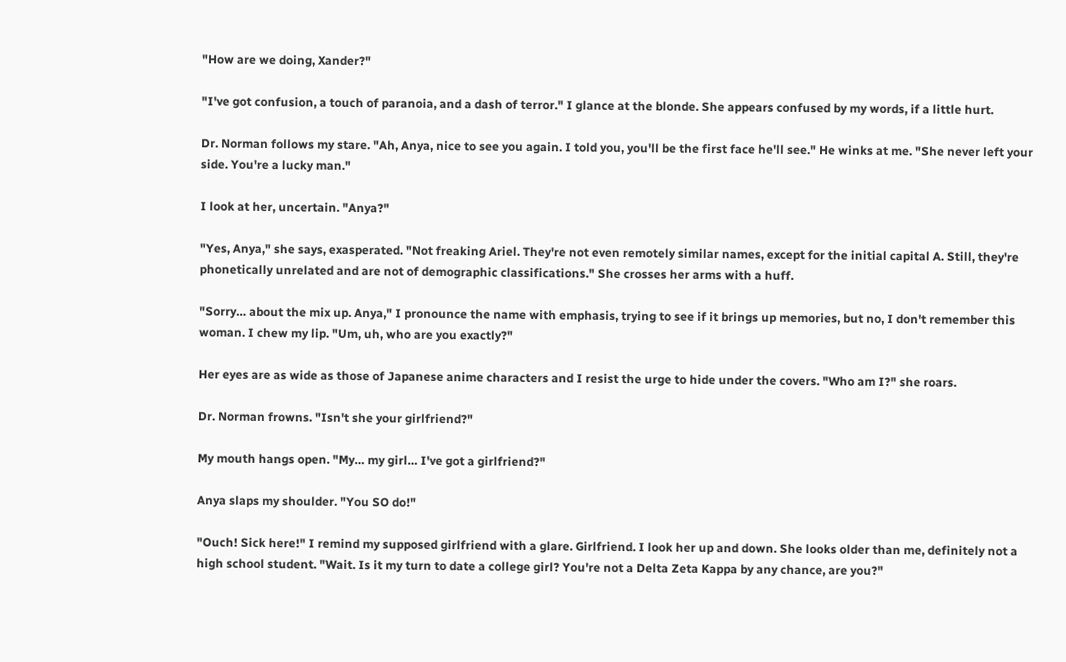"How are we doing, Xander?"

"I've got confusion, a touch of paranoia, and a dash of terror." I glance at the blonde. She appears confused by my words, if a little hurt.

Dr. Norman follows my stare. "Ah, Anya, nice to see you again. I told you, you'll be the first face he'll see." He winks at me. "She never left your side. You're a lucky man."

I look at her, uncertain. "Anya?"

"Yes, Anya," she says, exasperated. "Not freaking Ariel. They're not even remotely similar names, except for the initial capital A. Still, they're phonetically unrelated and are not of demographic classifications." She crosses her arms with a huff.

"Sorry… about the mix up. Anya," I pronounce the name with emphasis, trying to see if it brings up memories, but no, I don't remember this woman. I chew my lip. "Um, uh, who are you exactly?"

Her eyes are as wide as those of Japanese anime characters and I resist the urge to hide under the covers. "Who am I?" she roars.

Dr. Norman frowns. "Isn't she your girlfriend?"

My mouth hangs open. "My… my girl… I've got a girlfriend?"

Anya slaps my shoulder. "You SO do!"

"Ouch! Sick here!" I remind my supposed girlfriend with a glare. Girlfriend. I look her up and down. She looks older than me, definitely not a high school student. "Wait. Is it my turn to date a college girl? You're not a Delta Zeta Kappa by any chance, are you?"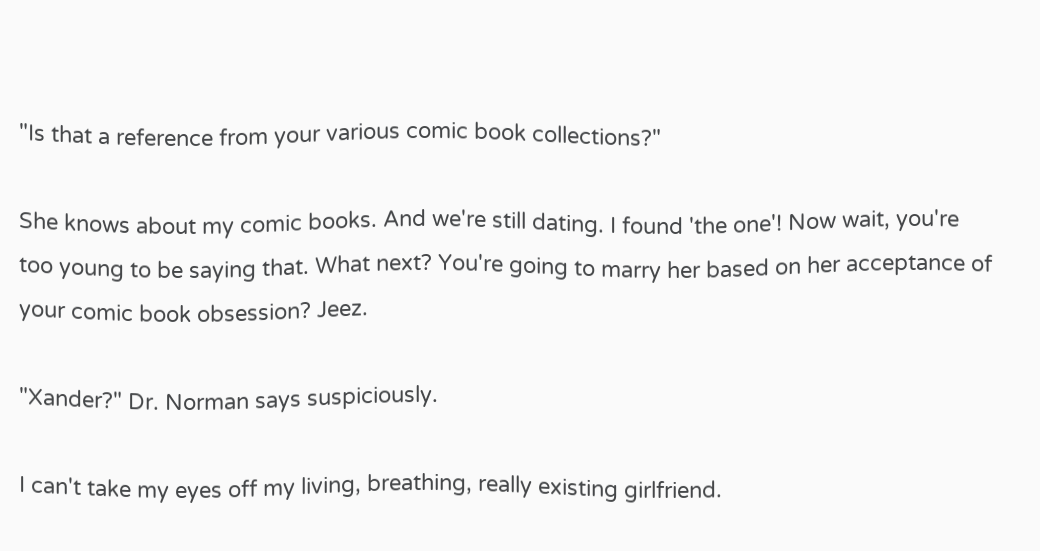"Is that a reference from your various comic book collections?"

She knows about my comic books. And we're still dating. I found 'the one'! Now wait, you're too young to be saying that. What next? You're going to marry her based on her acceptance of your comic book obsession? Jeez.

"Xander?" Dr. Norman says suspiciously.

I can't take my eyes off my living, breathing, really existing girlfriend.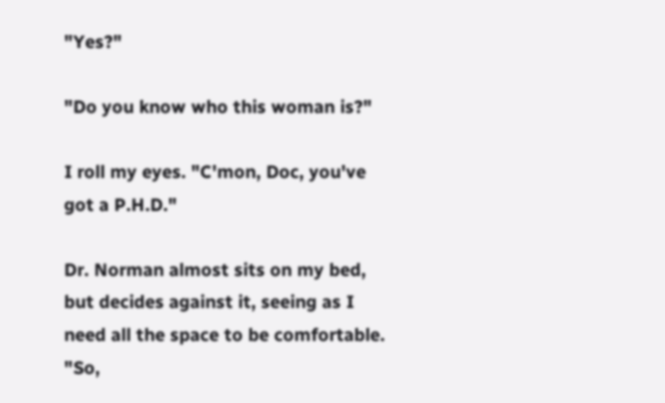"Yes?"

"Do you know who this woman is?"

I roll my eyes. "C'mon, Doc, you've got a P.H.D."

Dr. Norman almost sits on my bed, but decides against it, seeing as I need all the space to be comfortable. "So,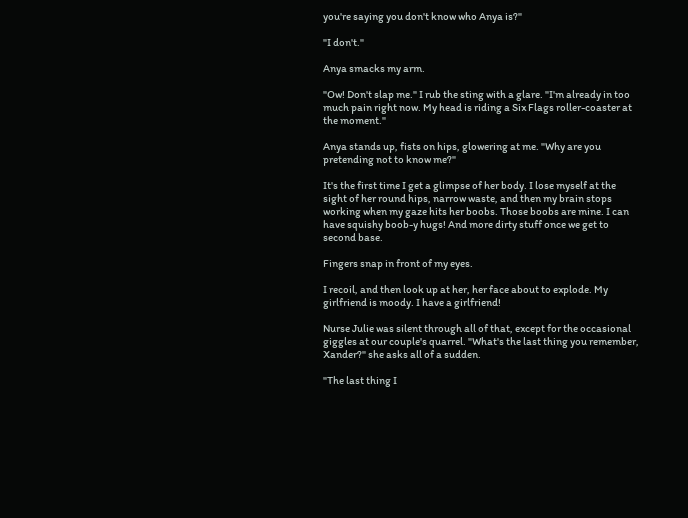you're saying you don't know who Anya is?"

"I don't."

Anya smacks my arm.

"Ow! Don't slap me." I rub the sting with a glare. "I'm already in too much pain right now. My head is riding a Six Flags roller-coaster at the moment."

Anya stands up, fists on hips, glowering at me. "Why are you pretending not to know me?"

It's the first time I get a glimpse of her body. I lose myself at the sight of her round hips, narrow waste, and then my brain stops working when my gaze hits her boobs. Those boobs are mine. I can have squishy boob-y hugs! And more dirty stuff once we get to second base.

Fingers snap in front of my eyes.

I recoil, and then look up at her, her face about to explode. My girlfriend is moody. I have a girlfriend!

Nurse Julie was silent through all of that, except for the occasional giggles at our couple's quarrel. "What's the last thing you remember, Xander?" she asks all of a sudden.

"The last thing I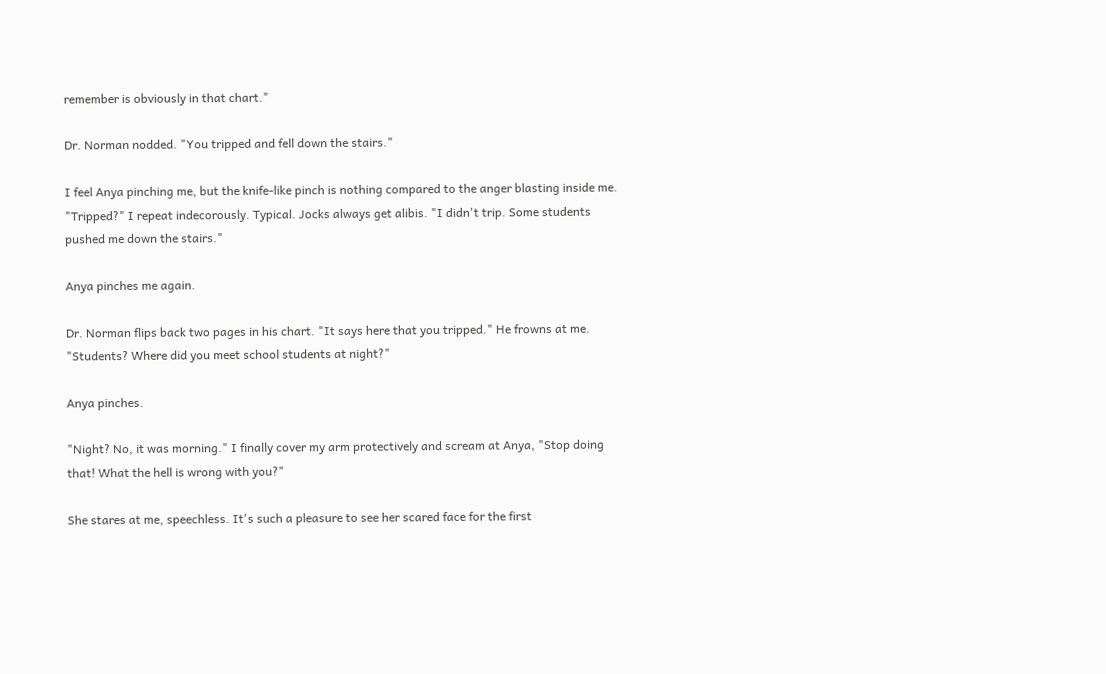remember is obviously in that chart."

Dr. Norman nodded. "You tripped and fell down the stairs."

I feel Anya pinching me, but the knife-like pinch is nothing compared to the anger blasting inside me. "Tripped?" I repeat indecorously. Typical. Jocks always get alibis. "I didn't trip. Some students pushed me down the stairs."

Anya pinches me again.

Dr. Norman flips back two pages in his chart. "It says here that you tripped." He frowns at me. "Students? Where did you meet school students at night?"

Anya pinches.

"Night? No, it was morning." I finally cover my arm protectively and scream at Anya, "Stop doing that! What the hell is wrong with you?"

She stares at me, speechless. It's such a pleasure to see her scared face for the first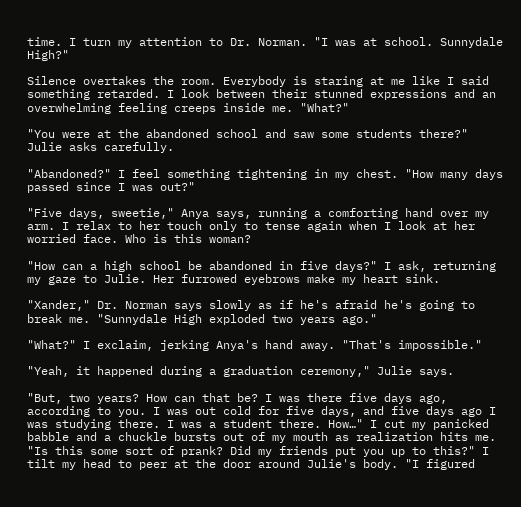time. I turn my attention to Dr. Norman. "I was at school. Sunnydale High?"

Silence overtakes the room. Everybody is staring at me like I said something retarded. I look between their stunned expressions and an overwhelming feeling creeps inside me. "What?"

"You were at the abandoned school and saw some students there?" Julie asks carefully.

"Abandoned?" I feel something tightening in my chest. "How many days passed since I was out?"

"Five days, sweetie," Anya says, running a comforting hand over my arm. I relax to her touch only to tense again when I look at her worried face. Who is this woman?

"How can a high school be abandoned in five days?" I ask, returning my gaze to Julie. Her furrowed eyebrows make my heart sink.

"Xander," Dr. Norman says slowly as if he's afraid he's going to break me. "Sunnydale High exploded two years ago."

"What?" I exclaim, jerking Anya's hand away. "That's impossible."

"Yeah, it happened during a graduation ceremony," Julie says.

"But, two years? How can that be? I was there five days ago, according to you. I was out cold for five days, and five days ago I was studying there. I was a student there. How…" I cut my panicked babble and a chuckle bursts out of my mouth as realization hits me. "Is this some sort of prank? Did my friends put you up to this?" I tilt my head to peer at the door around Julie's body. "I figured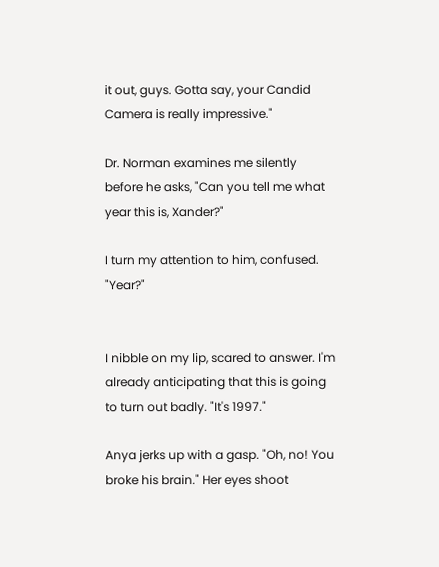it out, guys. Gotta say, your Candid Camera is really impressive."

Dr. Norman examines me silently before he asks, "Can you tell me what year this is, Xander?"

I turn my attention to him, confused. "Year?"


I nibble on my lip, scared to answer. I'm already anticipating that this is going to turn out badly. "It's 1997."

Anya jerks up with a gasp. "Oh, no! You broke his brain." Her eyes shoot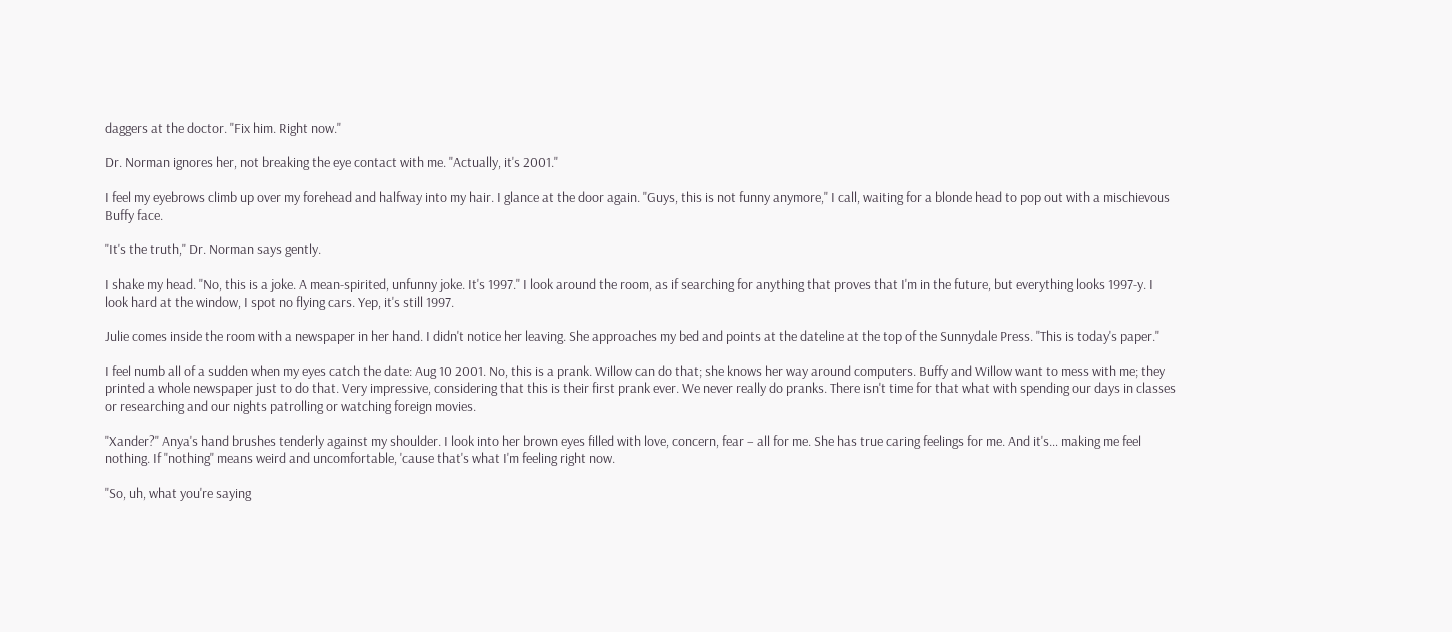daggers at the doctor. "Fix him. Right now."

Dr. Norman ignores her, not breaking the eye contact with me. "Actually, it's 2001."

I feel my eyebrows climb up over my forehead and halfway into my hair. I glance at the door again. "Guys, this is not funny anymore," I call, waiting for a blonde head to pop out with a mischievous Buffy face.

"It's the truth," Dr. Norman says gently.

I shake my head. "No, this is a joke. A mean-spirited, unfunny joke. It's 1997." I look around the room, as if searching for anything that proves that I'm in the future, but everything looks 1997-y. I look hard at the window, I spot no flying cars. Yep, it's still 1997.

Julie comes inside the room with a newspaper in her hand. I didn't notice her leaving. She approaches my bed and points at the dateline at the top of the Sunnydale Press. "This is today's paper."

I feel numb all of a sudden when my eyes catch the date: Aug 10 2001. No, this is a prank. Willow can do that; she knows her way around computers. Buffy and Willow want to mess with me; they printed a whole newspaper just to do that. Very impressive, considering that this is their first prank ever. We never really do pranks. There isn't time for that what with spending our days in classes or researching and our nights patrolling or watching foreign movies.

"Xander?" Anya's hand brushes tenderly against my shoulder. I look into her brown eyes filled with love, concern, fear – all for me. She has true caring feelings for me. And it's… making me feel nothing. If "nothing" means weird and uncomfortable, 'cause that's what I'm feeling right now.

"So, uh, what you're saying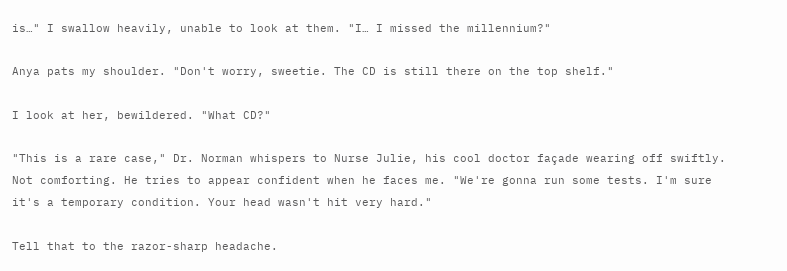is…" I swallow heavily, unable to look at them. "I… I missed the millennium?"

Anya pats my shoulder. "Don't worry, sweetie. The CD is still there on the top shelf."

I look at her, bewildered. "What CD?"

"This is a rare case," Dr. Norman whispers to Nurse Julie, his cool doctor façade wearing off swiftly. Not comforting. He tries to appear confident when he faces me. "We're gonna run some tests. I'm sure it's a temporary condition. Your head wasn't hit very hard."

Tell that to the razor-sharp headache.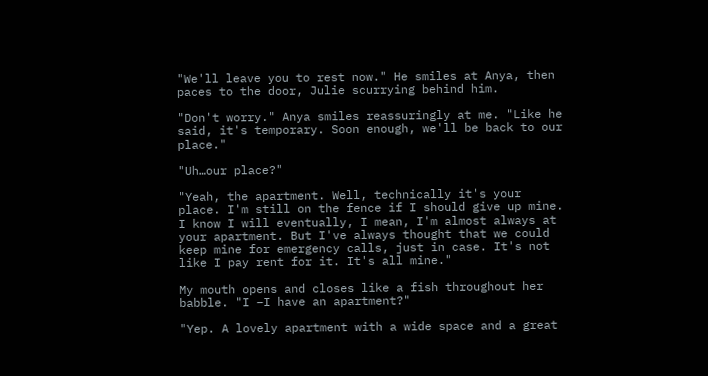"We'll leave you to rest now." He smiles at Anya, then paces to the door, Julie scurrying behind him.

"Don't worry." Anya smiles reassuringly at me. "Like he said, it's temporary. Soon enough, we'll be back to our place."

"Uh…our place?"

"Yeah, the apartment. Well, technically it's your place. I'm still on the fence if I should give up mine. I know I will eventually, I mean, I'm almost always at your apartment. But I've always thought that we could keep mine for emergency calls, just in case. It's not like I pay rent for it. It's all mine."

My mouth opens and closes like a fish throughout her babble. "I –I have an apartment?"

"Yep. A lovely apartment with a wide space and a great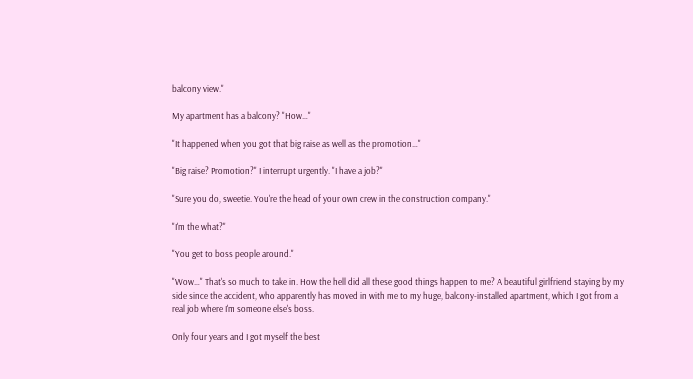balcony view."

My apartment has a balcony? "How…"

"It happened when you got that big raise as well as the promotion…"

"Big raise? Promotion?" I interrupt urgently. "I have a job?"

"Sure you do, sweetie. You're the head of your own crew in the construction company."

"I'm the what?"

"You get to boss people around."

"Wow…" That's so much to take in. How the hell did all these good things happen to me? A beautiful girlfriend staying by my side since the accident, who apparently has moved in with me to my huge, balcony-installed apartment, which I got from a real job where I'm someone else's boss.

Only four years and I got myself the best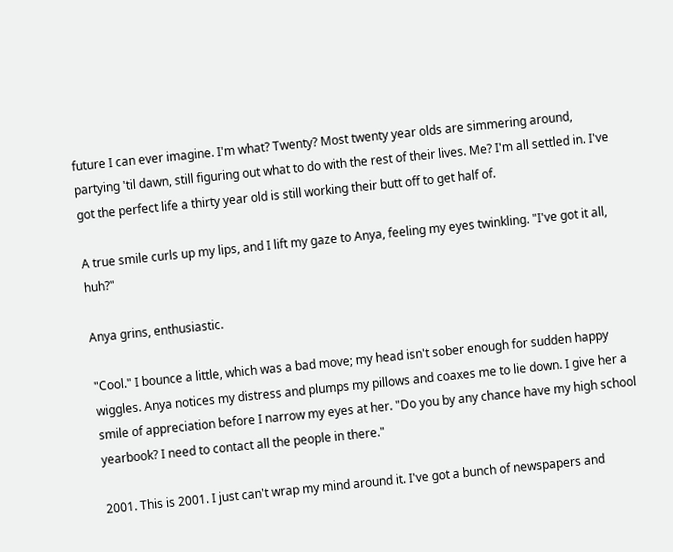future I can ever imagine. I'm what? Twenty? Most twenty year olds are simmering around, partying 'til dawn, still figuring out what to do with the rest of their lives. Me? I'm all settled in. I've got the perfect life a thirty year old is still working their butt off to get half of.

A true smile curls up my lips, and I lift my gaze to Anya, feeling my eyes twinkling. "I've got it all, huh?"

Anya grins, enthusiastic.

"Cool." I bounce a little, which was a bad move; my head isn't sober enough for sudden happy wiggles. Anya notices my distress and plumps my pillows and coaxes me to lie down. I give her a smile of appreciation before I narrow my eyes at her. "Do you by any chance have my high school yearbook? I need to contact all the people in there."

2001. This is 2001. I just can't wrap my mind around it. I've got a bunch of newspapers and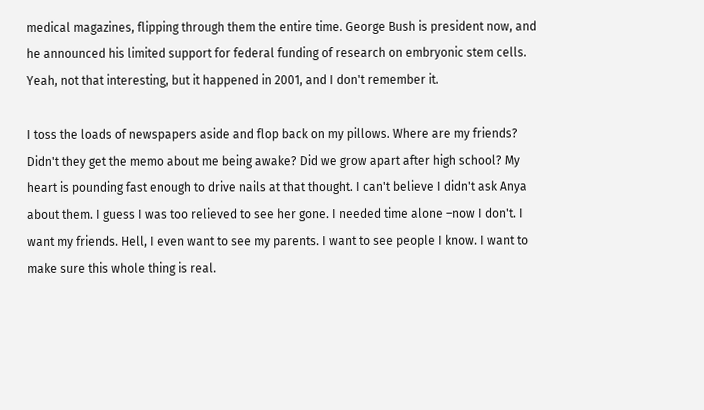medical magazines, flipping through them the entire time. George Bush is president now, and he announced his limited support for federal funding of research on embryonic stem cells. Yeah, not that interesting, but it happened in 2001, and I don't remember it.

I toss the loads of newspapers aside and flop back on my pillows. Where are my friends? Didn't they get the memo about me being awake? Did we grow apart after high school? My heart is pounding fast enough to drive nails at that thought. I can't believe I didn't ask Anya about them. I guess I was too relieved to see her gone. I needed time alone –now I don't. I want my friends. Hell, I even want to see my parents. I want to see people I know. I want to make sure this whole thing is real.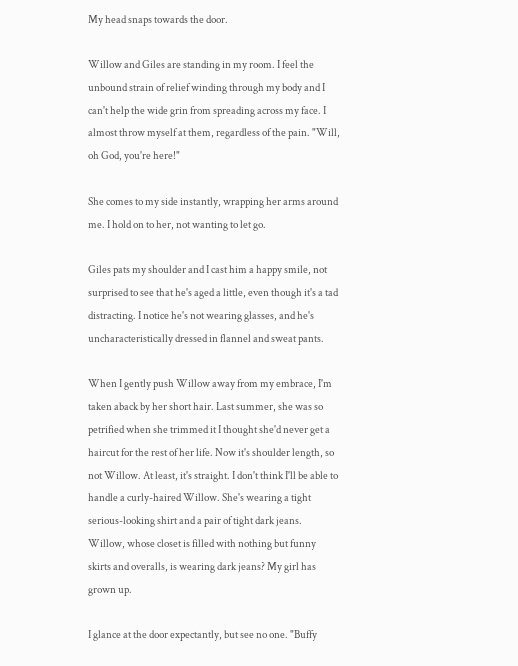My head snaps towards the door.

Willow and Giles are standing in my room. I feel the unbound strain of relief winding through my body and I can't help the wide grin from spreading across my face. I almost throw myself at them, regardless of the pain. "Will, oh God, you're here!"

She comes to my side instantly, wrapping her arms around me. I hold on to her, not wanting to let go.

Giles pats my shoulder and I cast him a happy smile, not surprised to see that he's aged a little, even though it's a tad distracting. I notice he's not wearing glasses, and he's uncharacteristically dressed in flannel and sweat pants.

When I gently push Willow away from my embrace, I'm taken aback by her short hair. Last summer, she was so petrified when she trimmed it I thought she'd never get a haircut for the rest of her life. Now it's shoulder length, so not Willow. At least, it's straight. I don't think I'll be able to handle a curly-haired Willow. She's wearing a tight serious-looking shirt and a pair of tight dark jeans. Willow, whose closet is filled with nothing but funny skirts and overalls, is wearing dark jeans? My girl has grown up.

I glance at the door expectantly, but see no one. "Buffy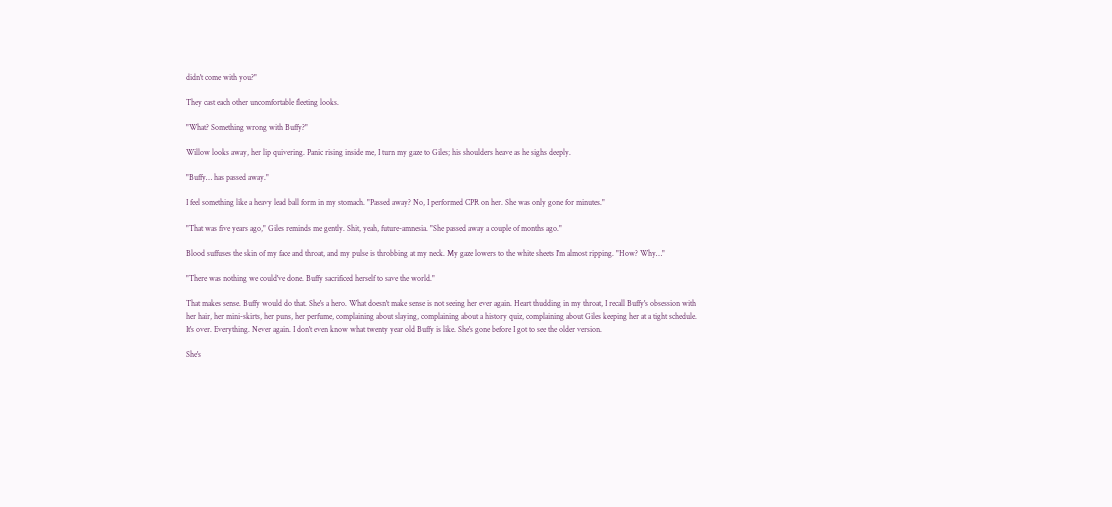didn't come with you?"

They cast each other uncomfortable fleeting looks.

"What? Something wrong with Buffy?"

Willow looks away, her lip quivering. Panic rising inside me, I turn my gaze to Giles; his shoulders heave as he sighs deeply.

"Buffy… has passed away."

I feel something like a heavy lead ball form in my stomach. "Passed away? No, I performed CPR on her. She was only gone for minutes."

"That was five years ago," Giles reminds me gently. Shit, yeah, future-amnesia. "She passed away a couple of months ago."

Blood suffuses the skin of my face and throat, and my pulse is throbbing at my neck. My gaze lowers to the white sheets I'm almost ripping. "How? Why…"

"There was nothing we could've done. Buffy sacrificed herself to save the world."

That makes sense. Buffy would do that. She's a hero. What doesn't make sense is not seeing her ever again. Heart thudding in my throat, I recall Buffy's obsession with her hair, her mini-skirts, her puns, her perfume, complaining about slaying, complaining about a history quiz, complaining about Giles keeping her at a tight schedule. It's over. Everything. Never again. I don't even know what twenty year old Buffy is like. She's gone before I got to see the older version.

She's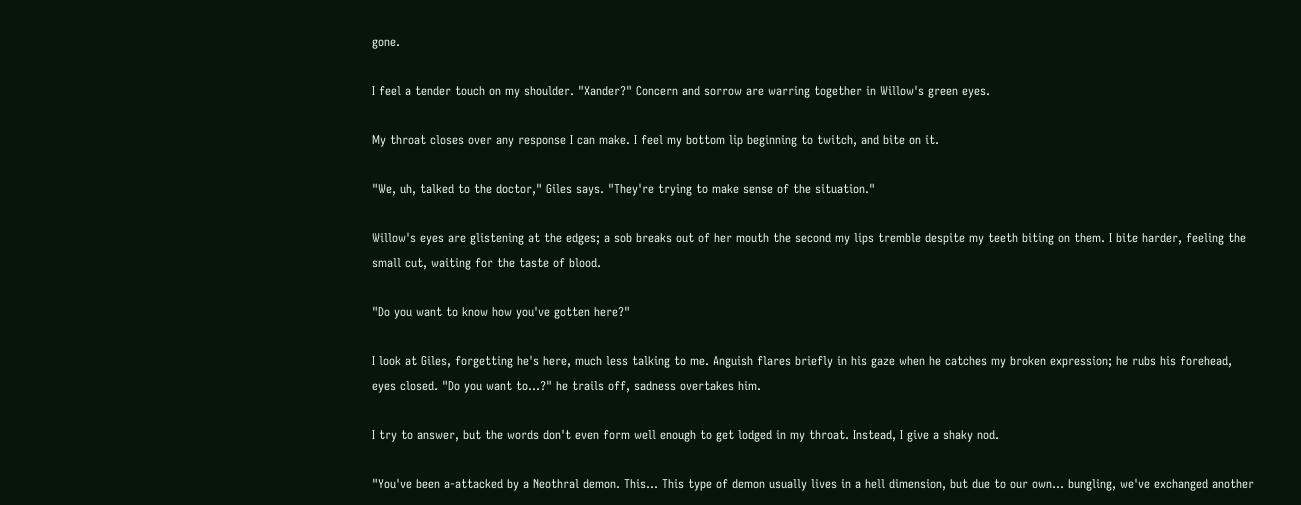gone.

I feel a tender touch on my shoulder. "Xander?" Concern and sorrow are warring together in Willow's green eyes.

My throat closes over any response I can make. I feel my bottom lip beginning to twitch, and bite on it.

"We, uh, talked to the doctor," Giles says. "They're trying to make sense of the situation."

Willow's eyes are glistening at the edges; a sob breaks out of her mouth the second my lips tremble despite my teeth biting on them. I bite harder, feeling the small cut, waiting for the taste of blood.

"Do you want to know how you've gotten here?"

I look at Giles, forgetting he's here, much less talking to me. Anguish flares briefly in his gaze when he catches my broken expression; he rubs his forehead, eyes closed. "Do you want to…?" he trails off, sadness overtakes him.

I try to answer, but the words don't even form well enough to get lodged in my throat. Instead, I give a shaky nod.

"You've been a-attacked by a Neothral demon. This… This type of demon usually lives in a hell dimension, but due to our own… bungling, we've exchanged another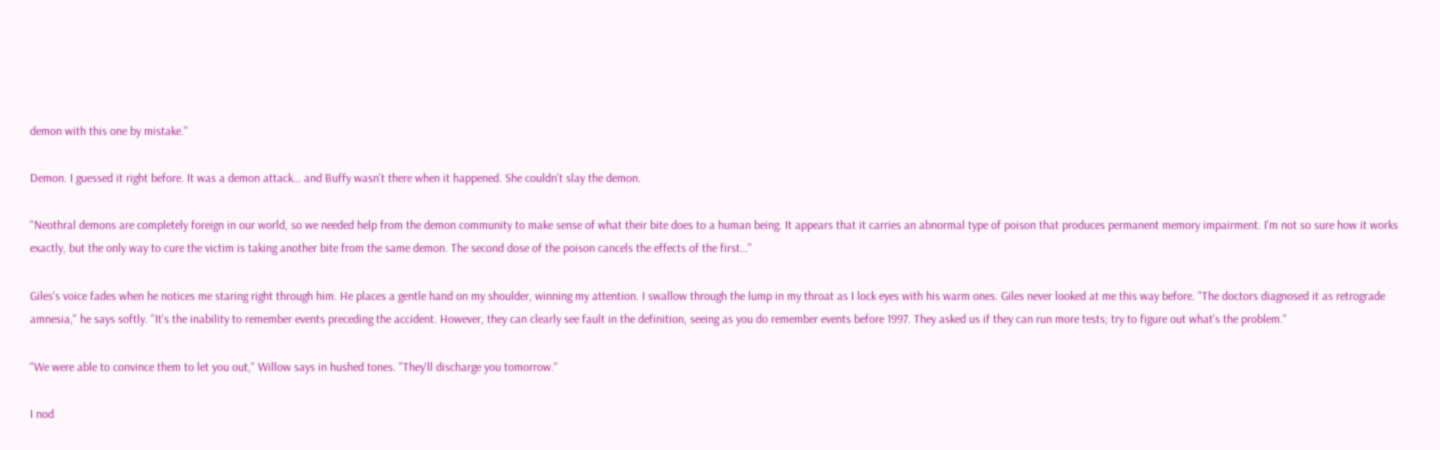demon with this one by mistake."

Demon. I guessed it right before. It was a demon attack… and Buffy wasn't there when it happened. She couldn't slay the demon.

"Neothral demons are completely foreign in our world, so we needed help from the demon community to make sense of what their bite does to a human being. It appears that it carries an abnormal type of poison that produces permanent memory impairment. I'm not so sure how it works exactly, but the only way to cure the victim is taking another bite from the same demon. The second dose of the poison cancels the effects of the first…"

Giles's voice fades when he notices me staring right through him. He places a gentle hand on my shoulder, winning my attention. I swallow through the lump in my throat as I lock eyes with his warm ones. Giles never looked at me this way before. "The doctors diagnosed it as retrograde amnesia," he says softly. "It's the inability to remember events preceding the accident. However, they can clearly see fault in the definition, seeing as you do remember events before 1997. They asked us if they can run more tests; try to figure out what's the problem."

"We were able to convince them to let you out," Willow says in hushed tones. "They'll discharge you tomorrow."

I nod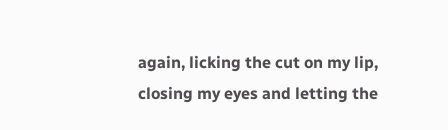again, licking the cut on my lip, closing my eyes and letting the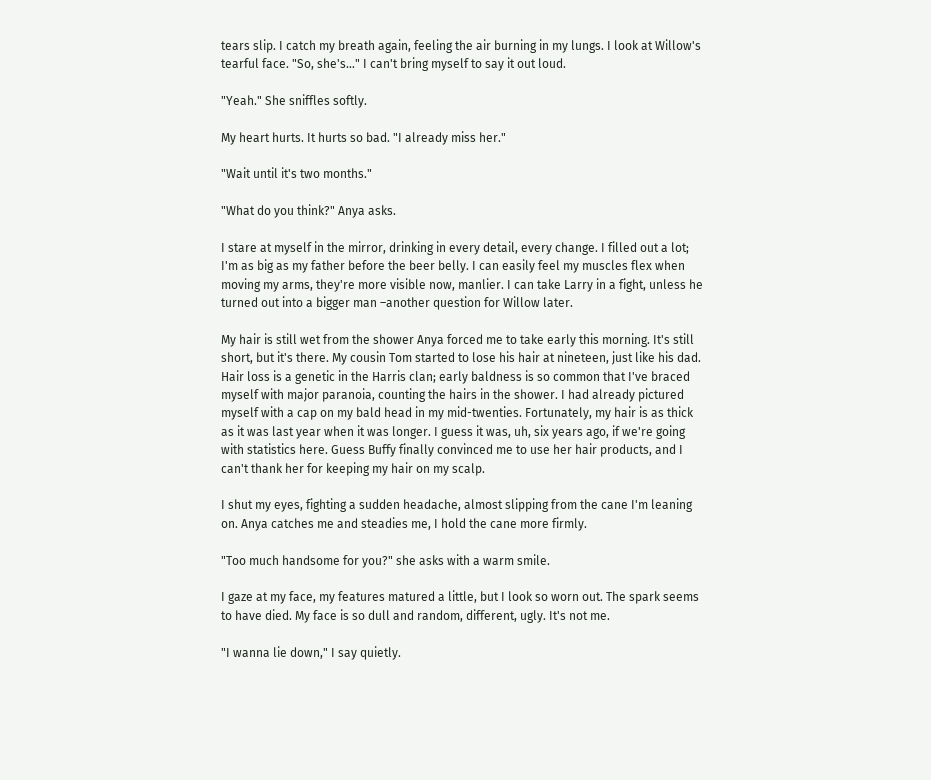tears slip. I catch my breath again, feeling the air burning in my lungs. I look at Willow's tearful face. "So, she's…" I can't bring myself to say it out loud.

"Yeah." She sniffles softly.

My heart hurts. It hurts so bad. "I already miss her."

"Wait until it's two months."

"What do you think?" Anya asks.

I stare at myself in the mirror, drinking in every detail, every change. I filled out a lot; I'm as big as my father before the beer belly. I can easily feel my muscles flex when moving my arms, they're more visible now, manlier. I can take Larry in a fight, unless he turned out into a bigger man –another question for Willow later.

My hair is still wet from the shower Anya forced me to take early this morning. It's still short, but it's there. My cousin Tom started to lose his hair at nineteen, just like his dad. Hair loss is a genetic in the Harris clan; early baldness is so common that I've braced myself with major paranoia, counting the hairs in the shower. I had already pictured myself with a cap on my bald head in my mid-twenties. Fortunately, my hair is as thick as it was last year when it was longer. I guess it was, uh, six years ago, if we're going with statistics here. Guess Buffy finally convinced me to use her hair products, and I can't thank her for keeping my hair on my scalp.

I shut my eyes, fighting a sudden headache, almost slipping from the cane I'm leaning on. Anya catches me and steadies me, I hold the cane more firmly.

"Too much handsome for you?" she asks with a warm smile.

I gaze at my face, my features matured a little, but I look so worn out. The spark seems to have died. My face is so dull and random, different, ugly. It's not me.

"I wanna lie down," I say quietly.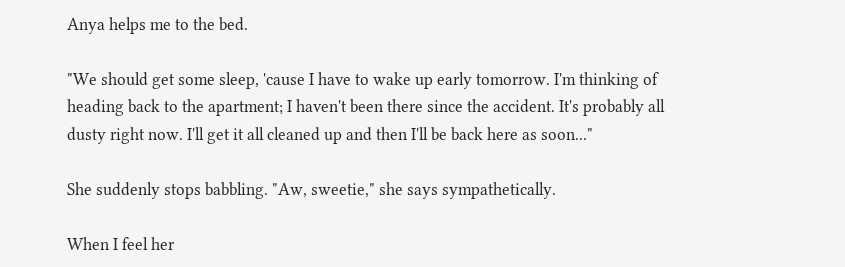Anya helps me to the bed.

"We should get some sleep, 'cause I have to wake up early tomorrow. I'm thinking of heading back to the apartment; I haven't been there since the accident. It's probably all dusty right now. I'll get it all cleaned up and then I'll be back here as soon..."

She suddenly stops babbling. "Aw, sweetie," she says sympathetically.

When I feel her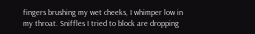fingers brushing my wet cheeks, I whimper low in my throat. Sniffles I tried to block are dropping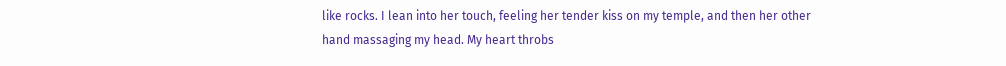like rocks. I lean into her touch, feeling her tender kiss on my temple, and then her other hand massaging my head. My heart throbs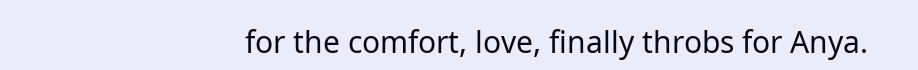for the comfort, love, finally throbs for Anya.